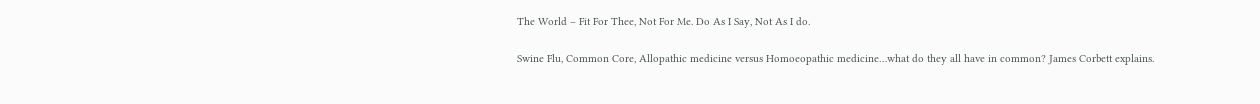The World – Fit For Thee, Not For Me. Do As I Say, Not As I do.

Swine Flu, Common Core, Allopathic medicine versus Homoeopathic medicine…what do they all have in common? James Corbett explains.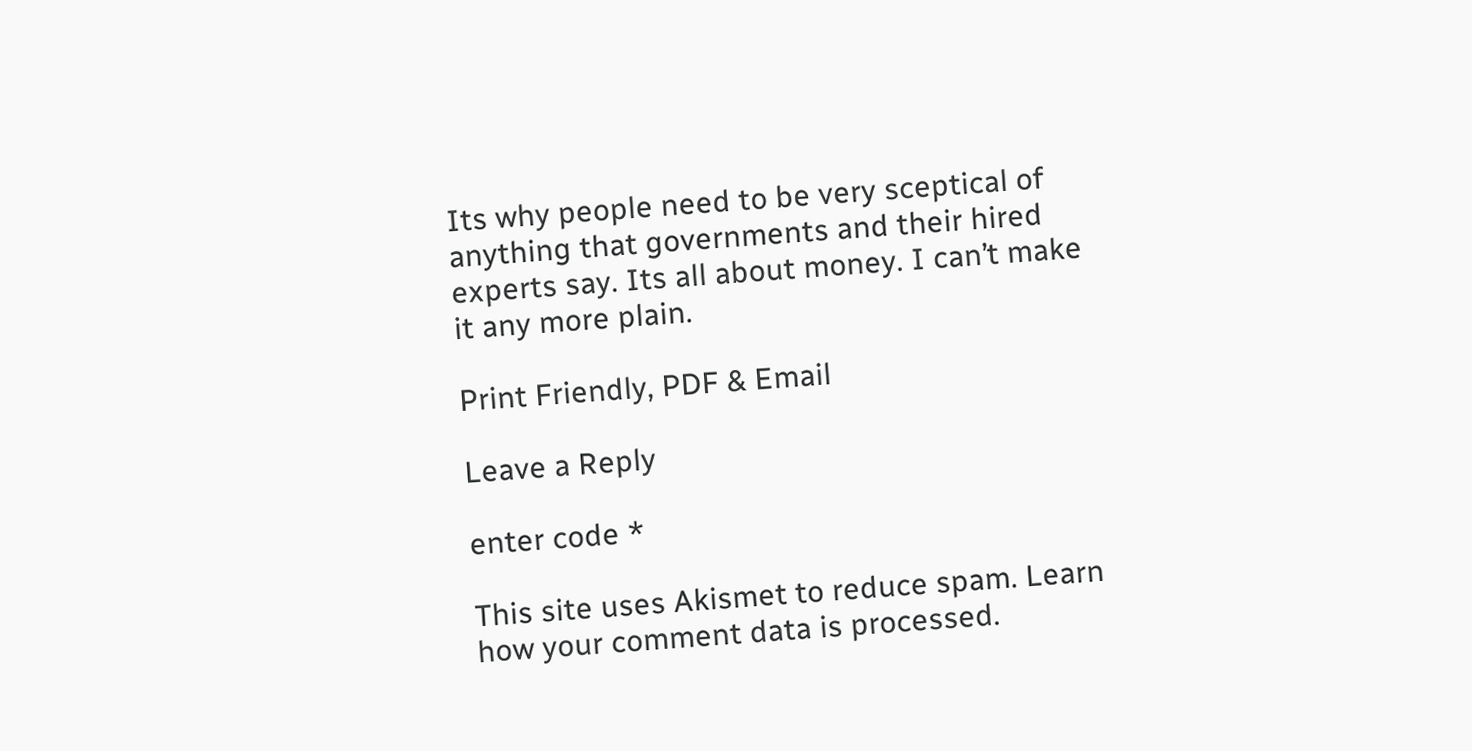Its why people need to be very sceptical of anything that governments and their hired experts say. Its all about money. I can’t make it any more plain.

Print Friendly, PDF & Email

Leave a Reply

enter code *

This site uses Akismet to reduce spam. Learn how your comment data is processed.